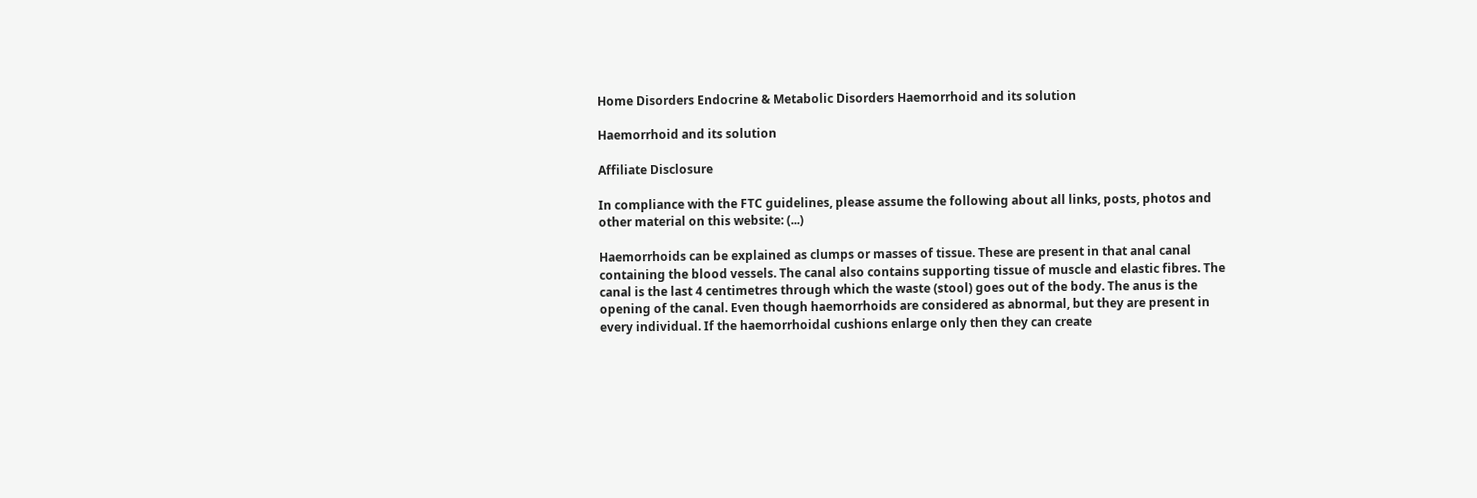Home Disorders Endocrine & Metabolic Disorders Haemorrhoid and its solution

Haemorrhoid and its solution

Affiliate Disclosure

In compliance with the FTC guidelines, please assume the following about all links, posts, photos and other material on this website: (...)

Haemorrhoids can be explained as clumps or masses of tissue. These are present in that anal canal containing the blood vessels. The canal also contains supporting tissue of muscle and elastic fibres. The canal is the last 4 centimetres through which the waste (stool) goes out of the body. The anus is the opening of the canal. Even though haemorrhoids are considered as abnormal, but they are present in every individual. If the haemorrhoidal cushions enlarge only then they can create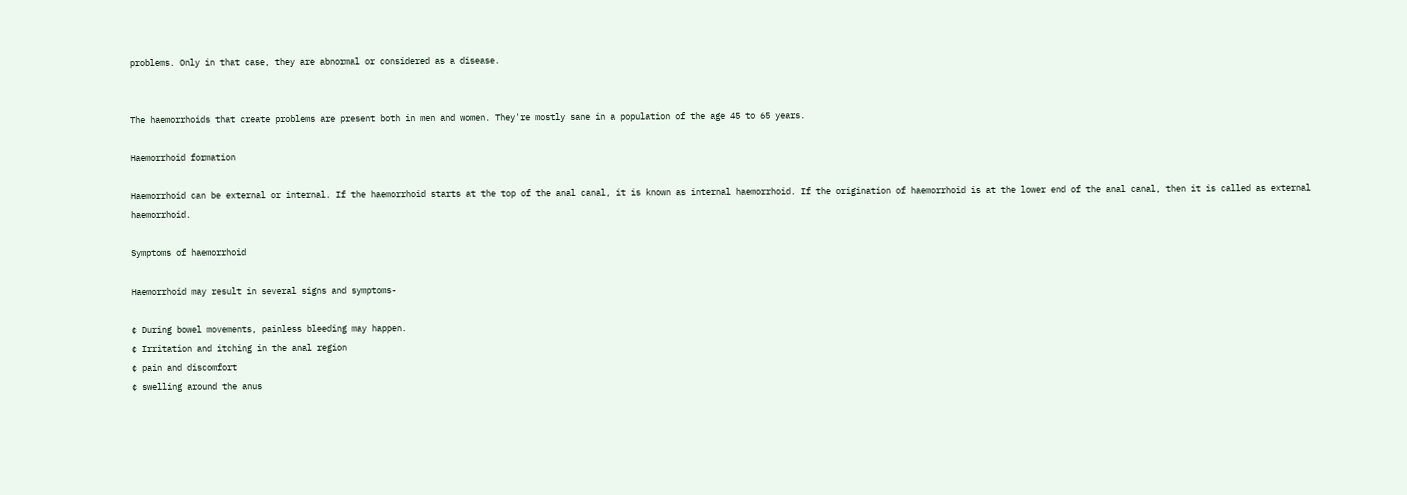problems. Only in that case, they are abnormal or considered as a disease.


The haemorrhoids that create problems are present both in men and women. They're mostly sane in a population of the age 45 to 65 years.

Haemorrhoid formation

Haemorrhoid can be external or internal. If the haemorrhoid starts at the top of the anal canal, it is known as internal haemorrhoid. If the origination of haemorrhoid is at the lower end of the anal canal, then it is called as external haemorrhoid.

Symptoms of haemorrhoid

Haemorrhoid may result in several signs and symptoms-

¢ During bowel movements, painless bleeding may happen.
¢ Irritation and itching in the anal region
¢ pain and discomfort
¢ swelling around the anus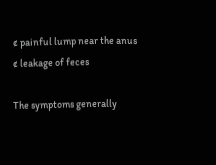¢ painful lump near the anus
¢ leakage of feces

The symptoms generally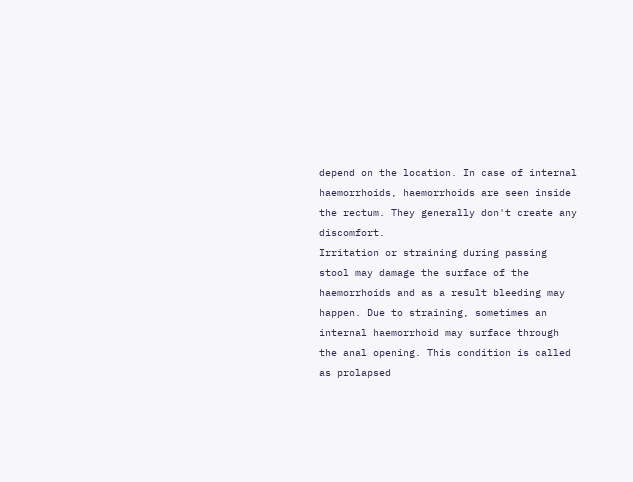depend on the location. In case of internal haemorrhoids, haemorrhoids are seen inside the rectum. They generally don't create any discomfort.
Irritation or straining during passing stool may damage the surface of the haemorrhoids and as a result bleeding may happen. Due to straining, sometimes an internal haemorrhoid may surface through the anal opening. This condition is called as prolapsed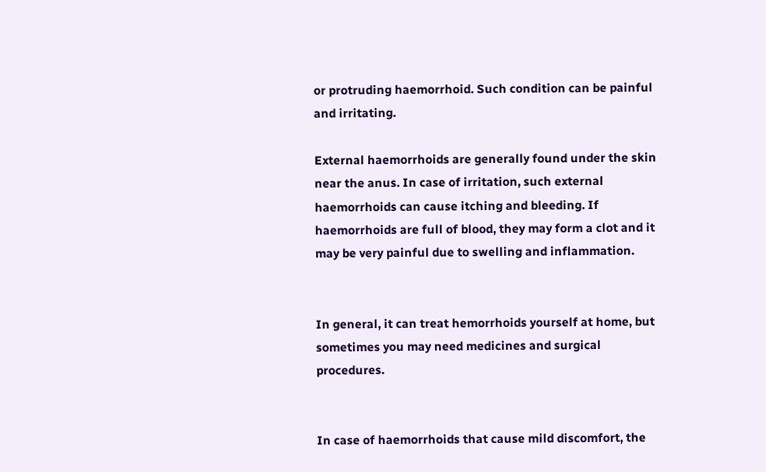or protruding haemorrhoid. Such condition can be painful and irritating.

External haemorrhoids are generally found under the skin near the anus. In case of irritation, such external haemorrhoids can cause itching and bleeding. If haemorrhoids are full of blood, they may form a clot and it may be very painful due to swelling and inflammation.


In general, it can treat hemorrhoids yourself at home, but sometimes you may need medicines and surgical procedures.


In case of haemorrhoids that cause mild discomfort, the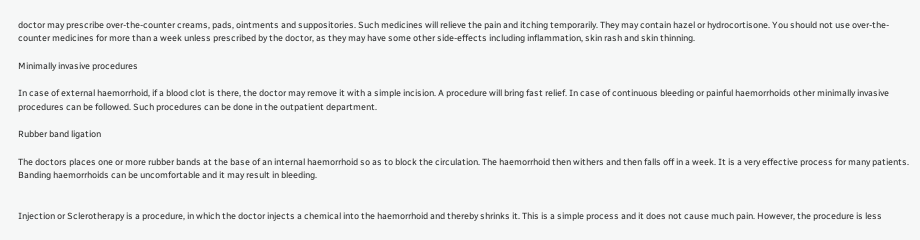doctor may prescribe over-the-counter creams, pads, ointments and suppositories. Such medicines will relieve the pain and itching temporarily. They may contain hazel or hydrocortisone. You should not use over-the-counter medicines for more than a week unless prescribed by the doctor, as they may have some other side-effects including inflammation, skin rash and skin thinning.

Minimally invasive procedures

In case of external haemorrhoid, if a blood clot is there, the doctor may remove it with a simple incision. A procedure will bring fast relief. In case of continuous bleeding or painful haemorrhoids other minimally invasive procedures can be followed. Such procedures can be done in the outpatient department.

Rubber band ligation

The doctors places one or more rubber bands at the base of an internal haemorrhoid so as to block the circulation. The haemorrhoid then withers and then falls off in a week. It is a very effective process for many patients. Banding haemorrhoids can be uncomfortable and it may result in bleeding.


Injection or Sclerotherapy is a procedure, in which the doctor injects a chemical into the haemorrhoid and thereby shrinks it. This is a simple process and it does not cause much pain. However, the procedure is less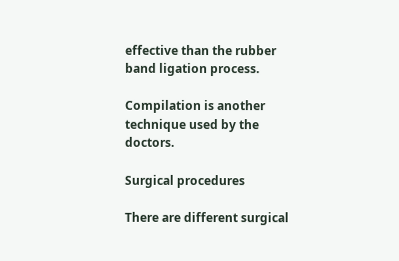effective than the rubber band ligation process.

Compilation is another technique used by the doctors.

Surgical procedures

There are different surgical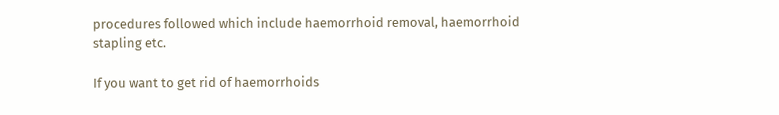procedures followed which include haemorrhoid removal, haemorrhoid stapling etc.

If you want to get rid of haemorrhoids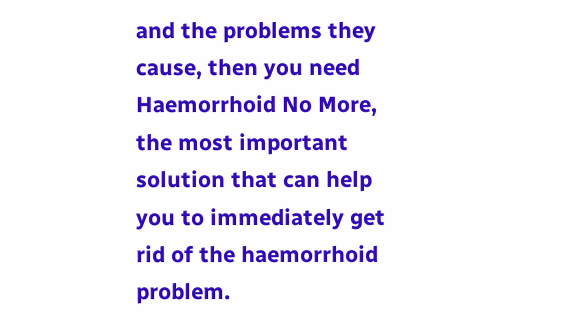and the problems they cause, then you need Haemorrhoid No More, the most important solution that can help you to immediately get rid of the haemorrhoid problem.